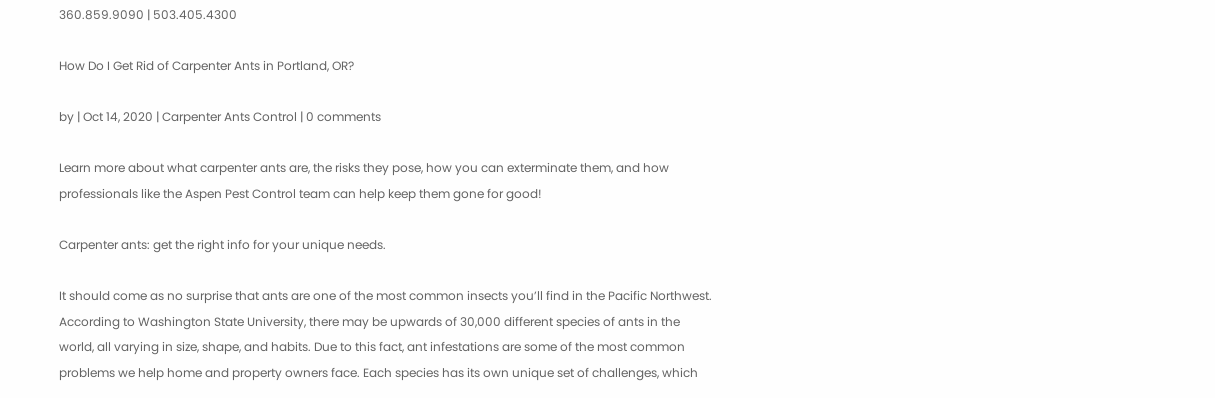360.859.9090 | 503.405.4300

How Do I Get Rid of Carpenter Ants in Portland, OR?

by | Oct 14, 2020 | Carpenter Ants Control | 0 comments

Learn more about what carpenter ants are, the risks they pose, how you can exterminate them, and how professionals like the Aspen Pest Control team can help keep them gone for good!

Carpenter ants: get the right info for your unique needs.

It should come as no surprise that ants are one of the most common insects you’ll find in the Pacific Northwest. According to Washington State University, there may be upwards of 30,000 different species of ants in the world, all varying in size, shape, and habits. Due to this fact, ant infestations are some of the most common problems we help home and property owners face. Each species has its own unique set of challenges, which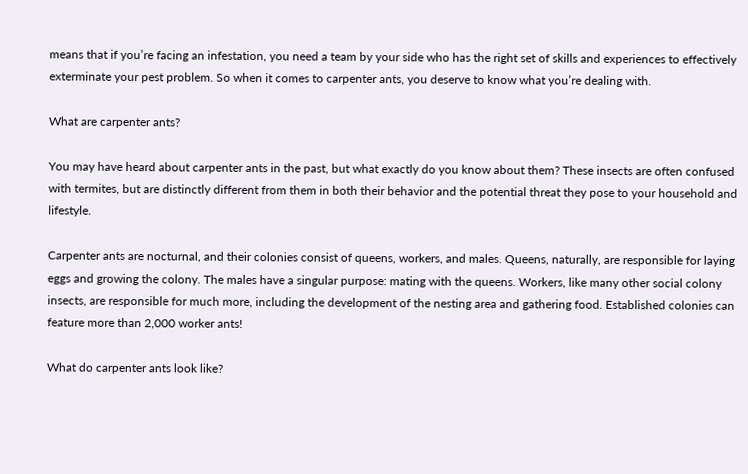means that if you’re facing an infestation, you need a team by your side who has the right set of skills and experiences to effectively exterminate your pest problem. So when it comes to carpenter ants, you deserve to know what you’re dealing with.

What are carpenter ants?

You may have heard about carpenter ants in the past, but what exactly do you know about them? These insects are often confused with termites, but are distinctly different from them in both their behavior and the potential threat they pose to your household and lifestyle.

Carpenter ants are nocturnal, and their colonies consist of queens, workers, and males. Queens, naturally, are responsible for laying eggs and growing the colony. The males have a singular purpose: mating with the queens. Workers, like many other social colony insects, are responsible for much more, including the development of the nesting area and gathering food. Established colonies can feature more than 2,000 worker ants!

What do carpenter ants look like?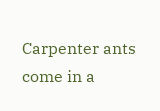Carpenter ants come in a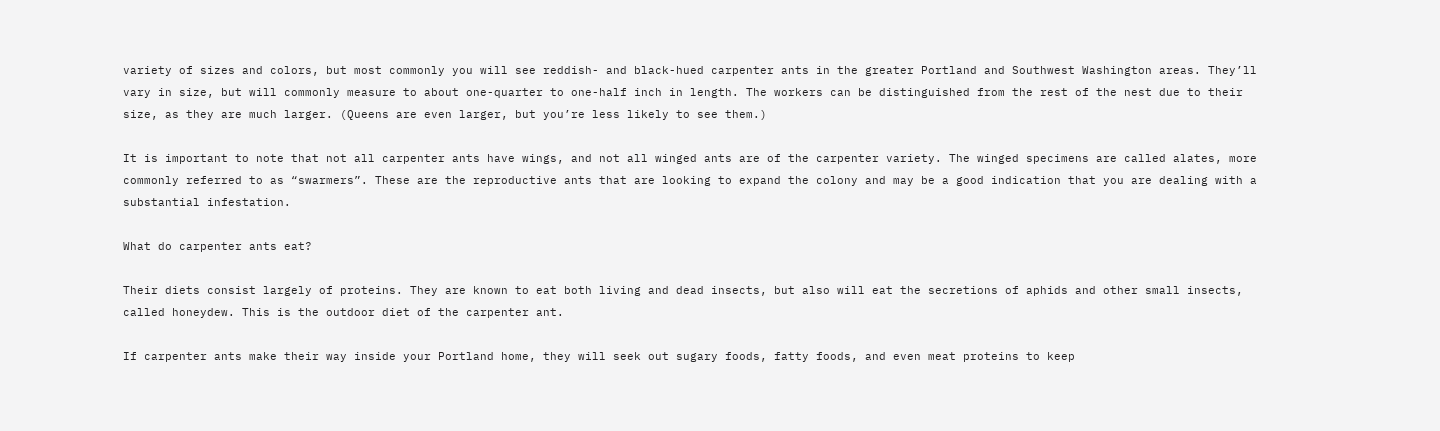variety of sizes and colors, but most commonly you will see reddish- and black-hued carpenter ants in the greater Portland and Southwest Washington areas. They’ll vary in size, but will commonly measure to about one-quarter to one-half inch in length. The workers can be distinguished from the rest of the nest due to their size, as they are much larger. (Queens are even larger, but you’re less likely to see them.)

It is important to note that not all carpenter ants have wings, and not all winged ants are of the carpenter variety. The winged specimens are called alates, more commonly referred to as “swarmers”. These are the reproductive ants that are looking to expand the colony and may be a good indication that you are dealing with a substantial infestation.

What do carpenter ants eat?

Their diets consist largely of proteins. They are known to eat both living and dead insects, but also will eat the secretions of aphids and other small insects, called honeydew. This is the outdoor diet of the carpenter ant.

If carpenter ants make their way inside your Portland home, they will seek out sugary foods, fatty foods, and even meat proteins to keep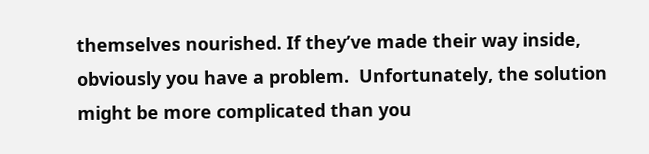themselves nourished. If they’ve made their way inside, obviously you have a problem.  Unfortunately, the solution might be more complicated than you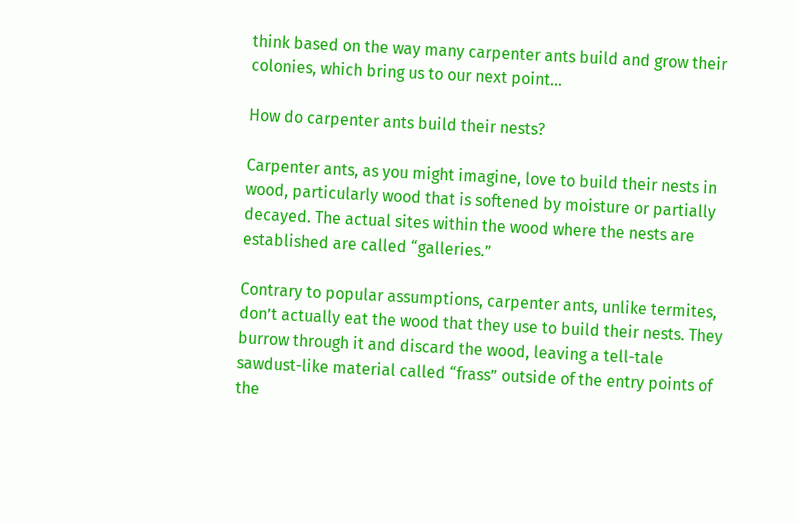think based on the way many carpenter ants build and grow their colonies, which bring us to our next point…

How do carpenter ants build their nests?

Carpenter ants, as you might imagine, love to build their nests in wood, particularly wood that is softened by moisture or partially decayed. The actual sites within the wood where the nests are established are called “galleries.”

Contrary to popular assumptions, carpenter ants, unlike termites, don’t actually eat the wood that they use to build their nests. They burrow through it and discard the wood, leaving a tell-tale sawdust-like material called “frass” outside of the entry points of the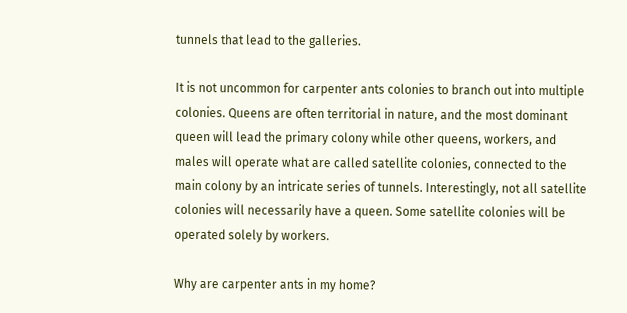tunnels that lead to the galleries.

It is not uncommon for carpenter ants colonies to branch out into multiple colonies. Queens are often territorial in nature, and the most dominant queen will lead the primary colony while other queens, workers, and males will operate what are called satellite colonies, connected to the main colony by an intricate series of tunnels. Interestingly, not all satellite colonies will necessarily have a queen. Some satellite colonies will be operated solely by workers.

Why are carpenter ants in my home?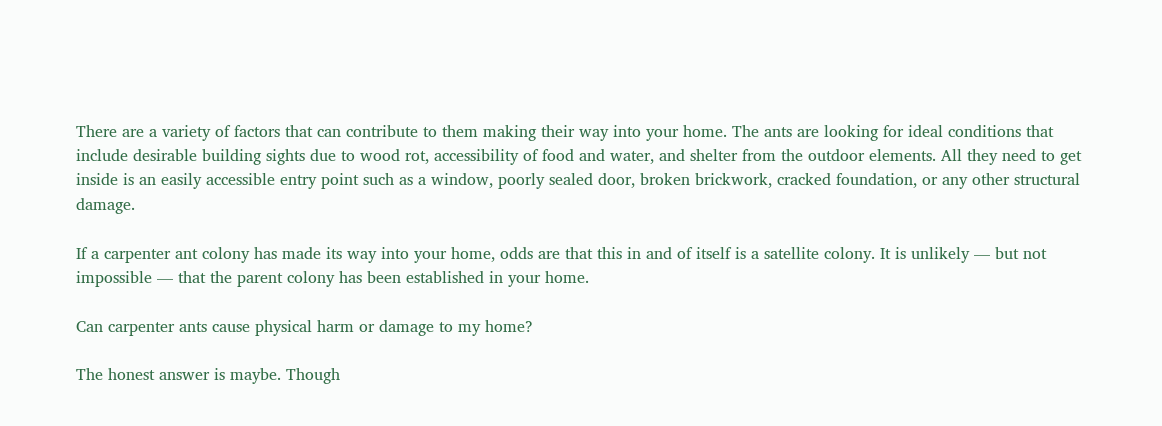There are a variety of factors that can contribute to them making their way into your home. The ants are looking for ideal conditions that include desirable building sights due to wood rot, accessibility of food and water, and shelter from the outdoor elements. All they need to get inside is an easily accessible entry point such as a window, poorly sealed door, broken brickwork, cracked foundation, or any other structural damage.

If a carpenter ant colony has made its way into your home, odds are that this in and of itself is a satellite colony. It is unlikely — but not impossible — that the parent colony has been established in your home.

Can carpenter ants cause physical harm or damage to my home?

The honest answer is maybe. Though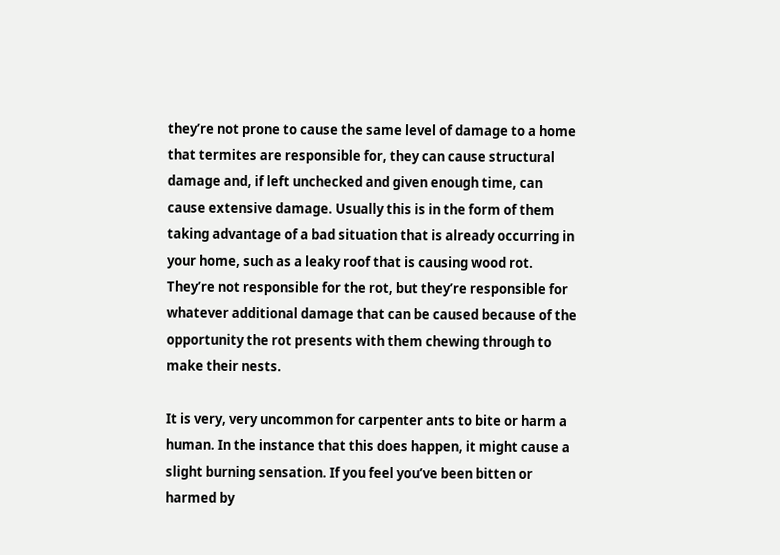they’re not prone to cause the same level of damage to a home that termites are responsible for, they can cause structural damage and, if left unchecked and given enough time, can cause extensive damage. Usually this is in the form of them taking advantage of a bad situation that is already occurring in your home, such as a leaky roof that is causing wood rot. They’re not responsible for the rot, but they’re responsible for whatever additional damage that can be caused because of the opportunity the rot presents with them chewing through to make their nests.

It is very, very uncommon for carpenter ants to bite or harm a human. In the instance that this does happen, it might cause a slight burning sensation. If you feel you’ve been bitten or harmed by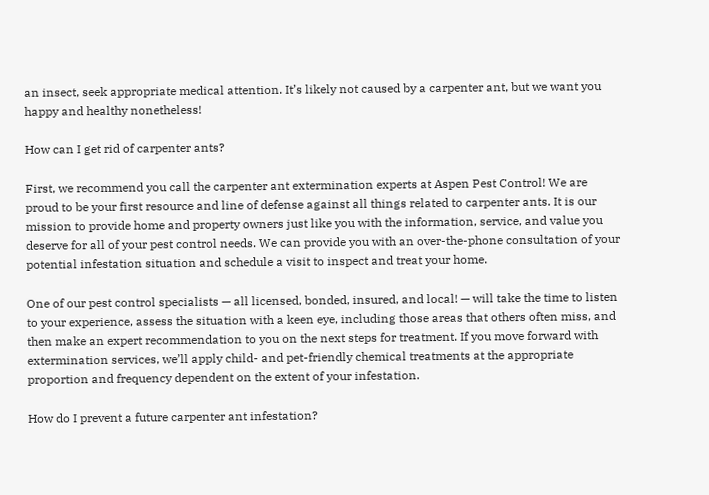an insect, seek appropriate medical attention. It’s likely not caused by a carpenter ant, but we want you happy and healthy nonetheless!

How can I get rid of carpenter ants?

First, we recommend you call the carpenter ant extermination experts at Aspen Pest Control! We are proud to be your first resource and line of defense against all things related to carpenter ants. It is our mission to provide home and property owners just like you with the information, service, and value you deserve for all of your pest control needs. We can provide you with an over-the-phone consultation of your potential infestation situation and schedule a visit to inspect and treat your home.

One of our pest control specialists — all licensed, bonded, insured, and local! — will take the time to listen to your experience, assess the situation with a keen eye, including those areas that others often miss, and then make an expert recommendation to you on the next steps for treatment. If you move forward with extermination services, we’ll apply child- and pet-friendly chemical treatments at the appropriate proportion and frequency dependent on the extent of your infestation.

How do I prevent a future carpenter ant infestation?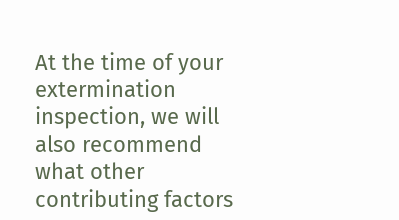At the time of your extermination inspection, we will also recommend what other contributing factors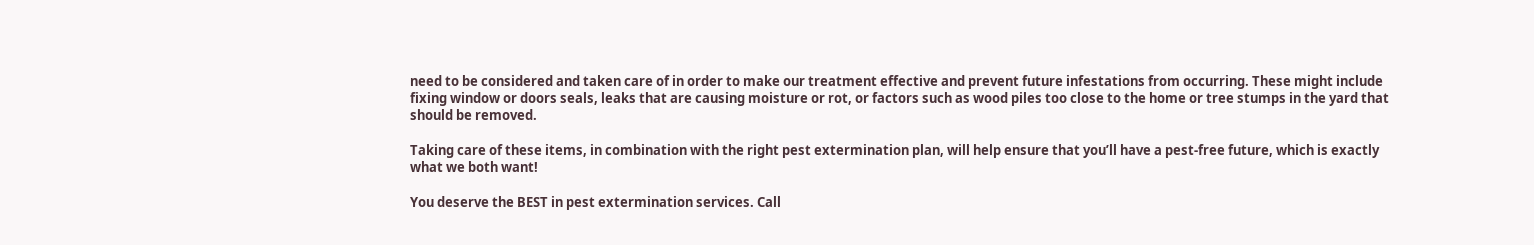need to be considered and taken care of in order to make our treatment effective and prevent future infestations from occurring. These might include fixing window or doors seals, leaks that are causing moisture or rot, or factors such as wood piles too close to the home or tree stumps in the yard that should be removed.

Taking care of these items, in combination with the right pest extermination plan, will help ensure that you’ll have a pest-free future, which is exactly what we both want!

You deserve the BEST in pest extermination services. Call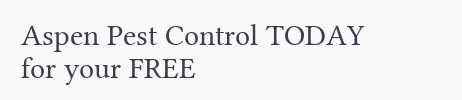Aspen Pest Control TODAY for your FREE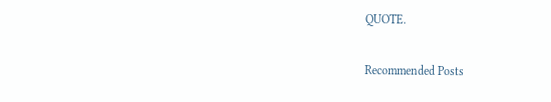QUOTE.

Recommended Posts